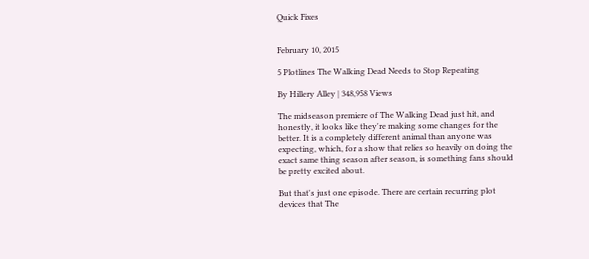Quick Fixes


February 10, 2015

5 Plotlines The Walking Dead Needs to Stop Repeating

By Hillery Alley | 348,958 Views

The midseason premiere of The Walking Dead just hit, and honestly, it looks like they're making some changes for the better. It is a completely different animal than anyone was expecting, which, for a show that relies so heavily on doing the exact same thing season after season, is something fans should be pretty excited about.

But that's just one episode. There are certain recurring plot devices that The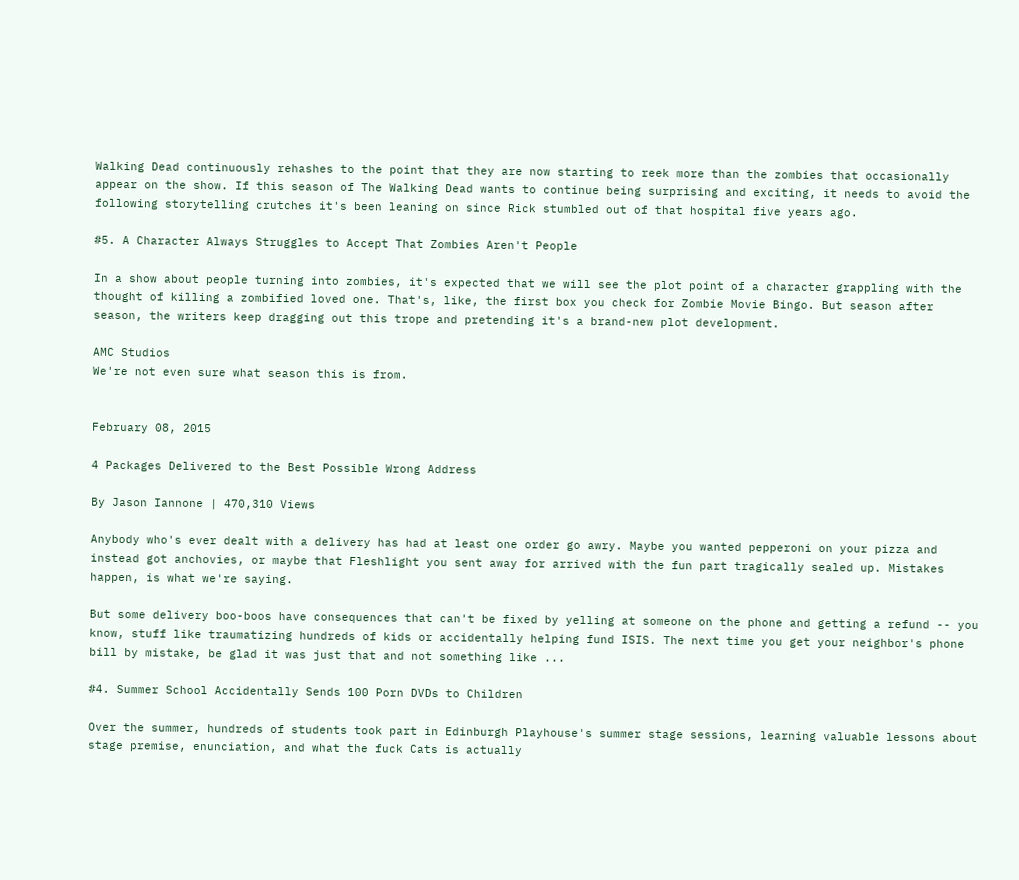Walking Dead continuously rehashes to the point that they are now starting to reek more than the zombies that occasionally appear on the show. If this season of The Walking Dead wants to continue being surprising and exciting, it needs to avoid the following storytelling crutches it's been leaning on since Rick stumbled out of that hospital five years ago.

#5. A Character Always Struggles to Accept That Zombies Aren't People

In a show about people turning into zombies, it's expected that we will see the plot point of a character grappling with the thought of killing a zombified loved one. That's, like, the first box you check for Zombie Movie Bingo. But season after season, the writers keep dragging out this trope and pretending it's a brand-new plot development.

AMC Studios
We're not even sure what season this is from.


February 08, 2015

4 Packages Delivered to the Best Possible Wrong Address

By Jason Iannone | 470,310 Views

Anybody who's ever dealt with a delivery has had at least one order go awry. Maybe you wanted pepperoni on your pizza and instead got anchovies, or maybe that Fleshlight you sent away for arrived with the fun part tragically sealed up. Mistakes happen, is what we're saying.

But some delivery boo-boos have consequences that can't be fixed by yelling at someone on the phone and getting a refund -- you know, stuff like traumatizing hundreds of kids or accidentally helping fund ISIS. The next time you get your neighbor's phone bill by mistake, be glad it was just that and not something like ...

#4. Summer School Accidentally Sends 100 Porn DVDs to Children

Over the summer, hundreds of students took part in Edinburgh Playhouse's summer stage sessions, learning valuable lessons about stage premise, enunciation, and what the fuck Cats is actually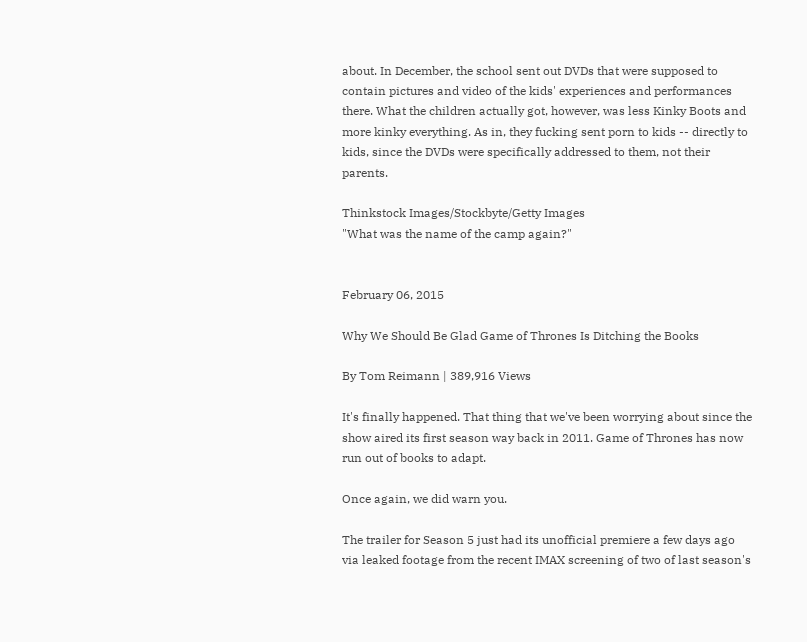about. In December, the school sent out DVDs that were supposed to contain pictures and video of the kids' experiences and performances there. What the children actually got, however, was less Kinky Boots and more kinky everything. As in, they fucking sent porn to kids -- directly to kids, since the DVDs were specifically addressed to them, not their parents.

Thinkstock Images/Stockbyte/Getty Images
"What was the name of the camp again?"


February 06, 2015

Why We Should Be Glad Game of Thrones Is Ditching the Books

By Tom Reimann | 389,916 Views

It's finally happened. That thing that we've been worrying about since the show aired its first season way back in 2011. Game of Thrones has now run out of books to adapt.

Once again, we did warn you.

The trailer for Season 5 just had its unofficial premiere a few days ago via leaked footage from the recent IMAX screening of two of last season's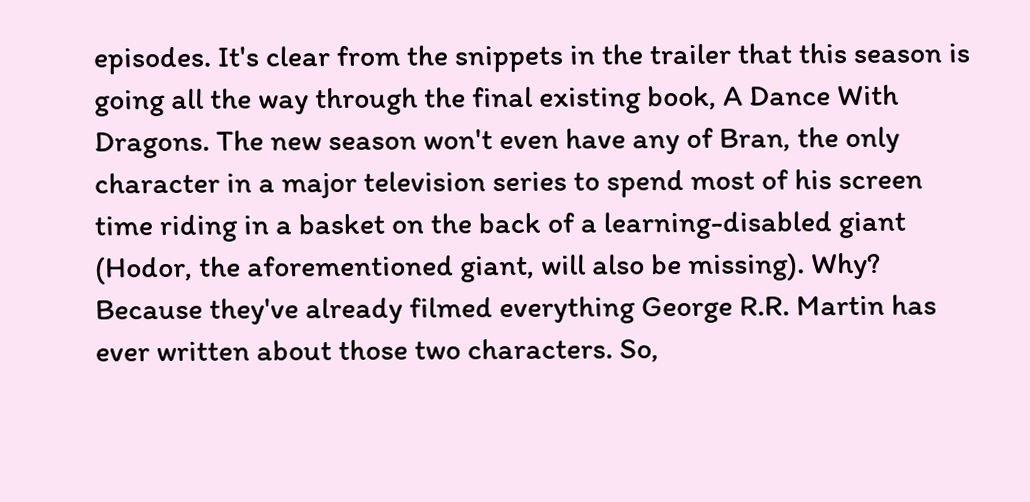episodes. It's clear from the snippets in the trailer that this season is going all the way through the final existing book, A Dance With Dragons. The new season won't even have any of Bran, the only character in a major television series to spend most of his screen time riding in a basket on the back of a learning-disabled giant (Hodor, the aforementioned giant, will also be missing). Why? Because they've already filmed everything George R.R. Martin has ever written about those two characters. So,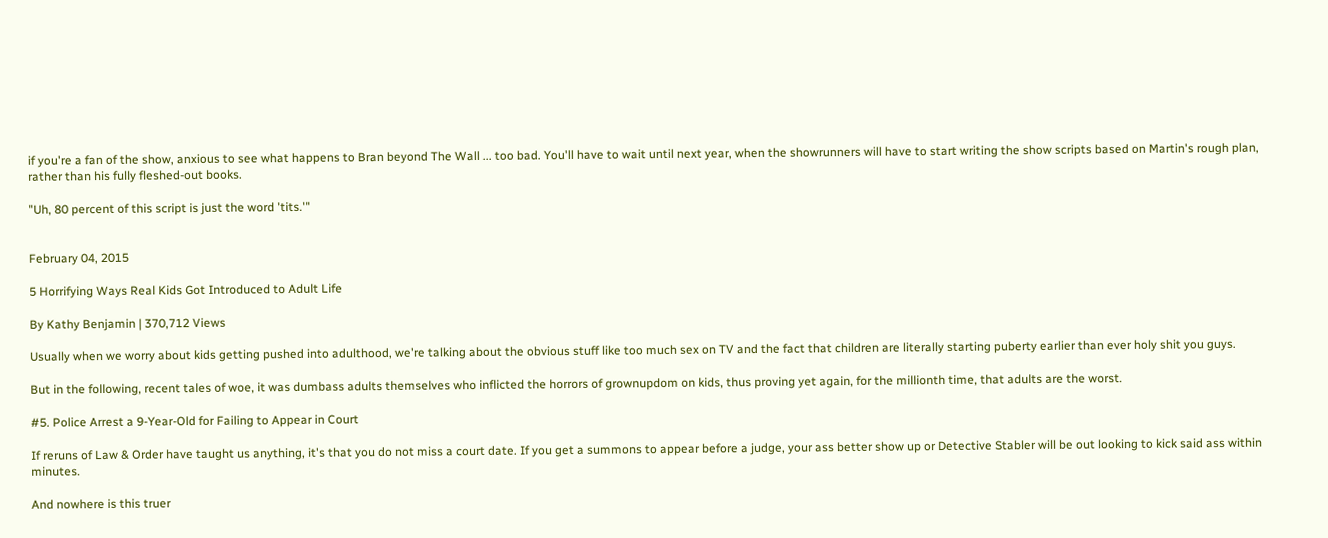if you're a fan of the show, anxious to see what happens to Bran beyond The Wall ... too bad. You'll have to wait until next year, when the showrunners will have to start writing the show scripts based on Martin's rough plan, rather than his fully fleshed-out books.

"Uh, 80 percent of this script is just the word 'tits.'"


February 04, 2015

5 Horrifying Ways Real Kids Got Introduced to Adult Life

By Kathy Benjamin | 370,712 Views

Usually when we worry about kids getting pushed into adulthood, we're talking about the obvious stuff like too much sex on TV and the fact that children are literally starting puberty earlier than ever holy shit you guys.

But in the following, recent tales of woe, it was dumbass adults themselves who inflicted the horrors of grownupdom on kids, thus proving yet again, for the millionth time, that adults are the worst.

#5. Police Arrest a 9-Year-Old for Failing to Appear in Court

If reruns of Law & Order have taught us anything, it's that you do not miss a court date. If you get a summons to appear before a judge, your ass better show up or Detective Stabler will be out looking to kick said ass within minutes.

And nowhere is this truer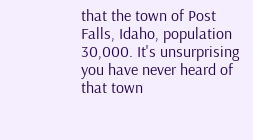that the town of Post Falls, Idaho, population 30,000. It's unsurprising you have never heard of that town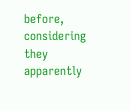before, considering they apparently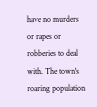have no murders or rapes or robberies to deal with. The town's roaring population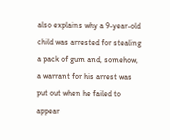also explains why a 9-year-old child was arrested for stealing a pack of gum and, somehow, a warrant for his arrest was put out when he failed to appear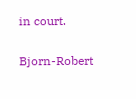in court.

Bjorn-Robert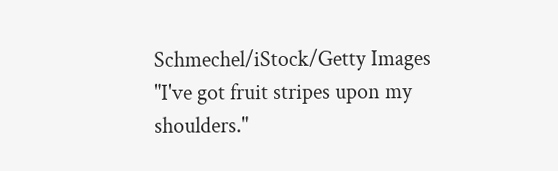Schmechel/iStock/Getty Images
"I've got fruit stripes upon my shoulders."